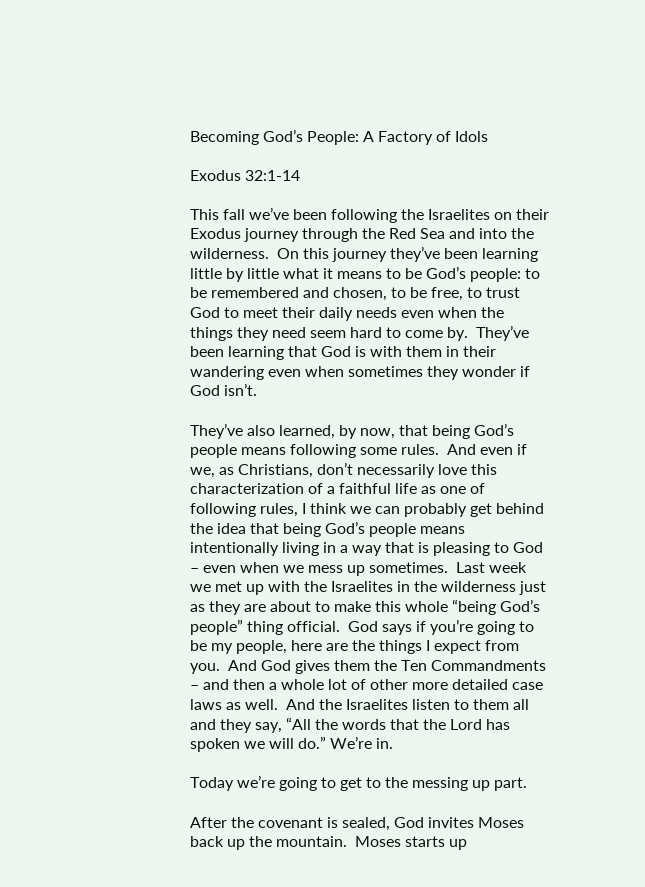Becoming God’s People: A Factory of Idols

Exodus 32:1-14

This fall we’ve been following the Israelites on their Exodus journey through the Red Sea and into the wilderness.  On this journey they’ve been learning little by little what it means to be God’s people: to be remembered and chosen, to be free, to trust God to meet their daily needs even when the things they need seem hard to come by.  They’ve been learning that God is with them in their wandering even when sometimes they wonder if God isn’t.

They’ve also learned, by now, that being God’s people means following some rules.  And even if we, as Christians, don’t necessarily love this characterization of a faithful life as one of following rules, I think we can probably get behind the idea that being God’s people means intentionally living in a way that is pleasing to God – even when we mess up sometimes.  Last week we met up with the Israelites in the wilderness just as they are about to make this whole “being God’s people” thing official.  God says if you’re going to be my people, here are the things I expect from you.  And God gives them the Ten Commandments – and then a whole lot of other more detailed case laws as well.  And the Israelites listen to them all and they say, “All the words that the Lord has spoken we will do.” We’re in.

Today we’re going to get to the messing up part.

After the covenant is sealed, God invites Moses back up the mountain.  Moses starts up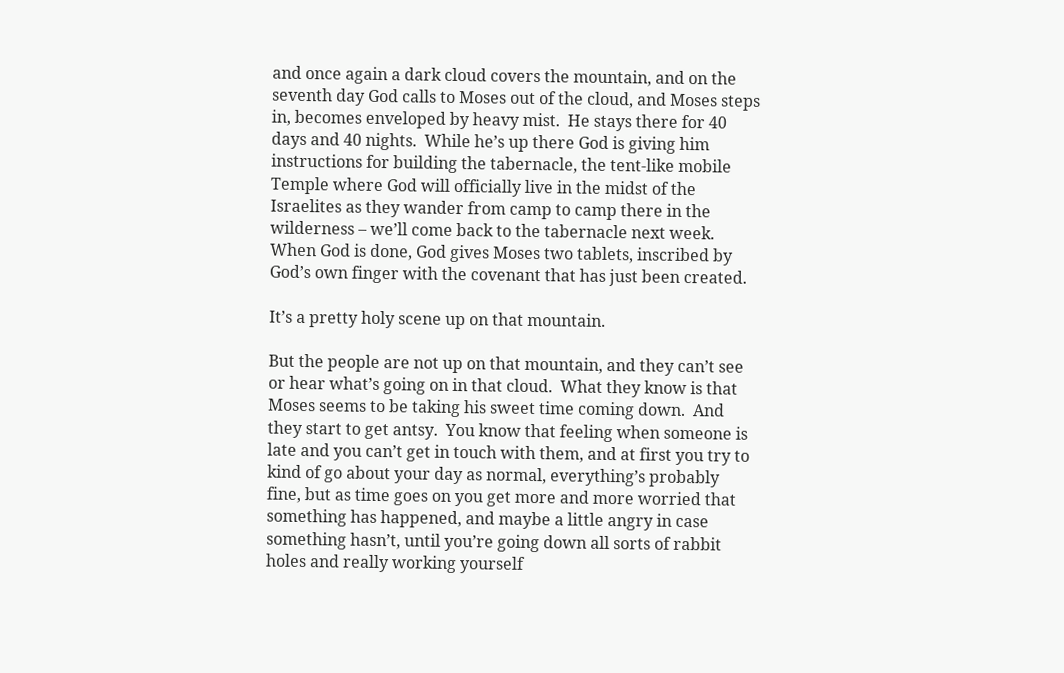and once again a dark cloud covers the mountain, and on the seventh day God calls to Moses out of the cloud, and Moses steps in, becomes enveloped by heavy mist.  He stays there for 40 days and 40 nights.  While he’s up there God is giving him instructions for building the tabernacle, the tent-like mobile Temple where God will officially live in the midst of the Israelites as they wander from camp to camp there in the wilderness – we’ll come back to the tabernacle next week.  When God is done, God gives Moses two tablets, inscribed by God’s own finger with the covenant that has just been created.

It’s a pretty holy scene up on that mountain.

But the people are not up on that mountain, and they can’t see or hear what’s going on in that cloud.  What they know is that Moses seems to be taking his sweet time coming down.  And they start to get antsy.  You know that feeling when someone is late and you can’t get in touch with them, and at first you try to kind of go about your day as normal, everything’s probably fine, but as time goes on you get more and more worried that something has happened, and maybe a little angry in case something hasn’t, until you’re going down all sorts of rabbit holes and really working yourself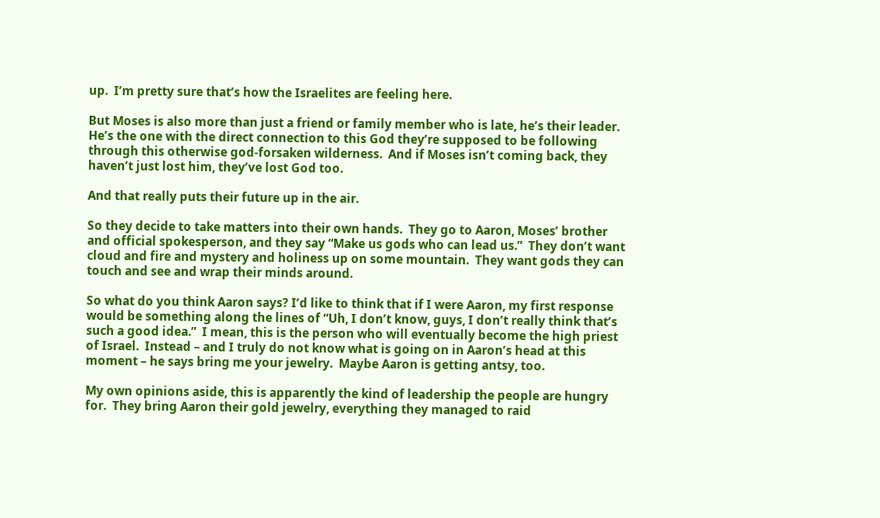up.  I’m pretty sure that’s how the Israelites are feeling here.

But Moses is also more than just a friend or family member who is late, he’s their leader.  He’s the one with the direct connection to this God they’re supposed to be following through this otherwise god-forsaken wilderness.  And if Moses isn’t coming back, they haven’t just lost him, they’ve lost God too.

And that really puts their future up in the air.

So they decide to take matters into their own hands.  They go to Aaron, Moses’ brother and official spokesperson, and they say “Make us gods who can lead us.”  They don’t want cloud and fire and mystery and holiness up on some mountain.  They want gods they can touch and see and wrap their minds around.

So what do you think Aaron says? I’d like to think that if I were Aaron, my first response would be something along the lines of “Uh, I don’t know, guys, I don’t really think that’s such a good idea.”  I mean, this is the person who will eventually become the high priest of Israel.  Instead – and I truly do not know what is going on in Aaron’s head at this moment – he says bring me your jewelry.  Maybe Aaron is getting antsy, too.

My own opinions aside, this is apparently the kind of leadership the people are hungry for.  They bring Aaron their gold jewelry, everything they managed to raid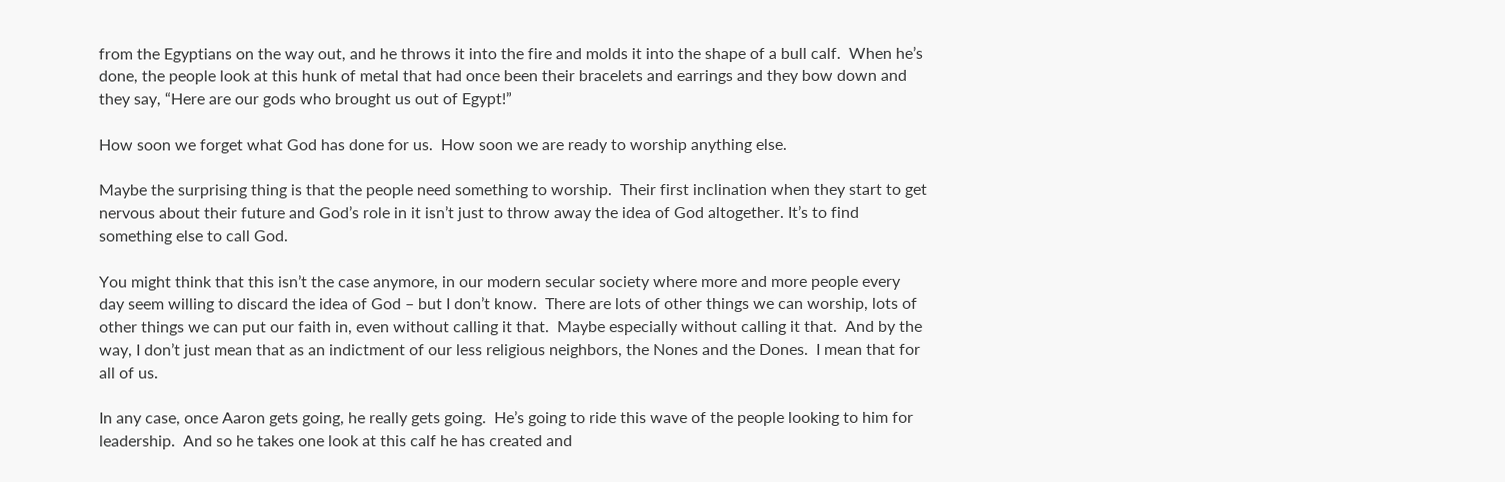from the Egyptians on the way out, and he throws it into the fire and molds it into the shape of a bull calf.  When he’s done, the people look at this hunk of metal that had once been their bracelets and earrings and they bow down and they say, “Here are our gods who brought us out of Egypt!”

How soon we forget what God has done for us.  How soon we are ready to worship anything else.

Maybe the surprising thing is that the people need something to worship.  Their first inclination when they start to get nervous about their future and God’s role in it isn’t just to throw away the idea of God altogether. It’s to find something else to call God.

You might think that this isn’t the case anymore, in our modern secular society where more and more people every day seem willing to discard the idea of God – but I don’t know.  There are lots of other things we can worship, lots of other things we can put our faith in, even without calling it that.  Maybe especially without calling it that.  And by the way, I don’t just mean that as an indictment of our less religious neighbors, the Nones and the Dones.  I mean that for all of us.

In any case, once Aaron gets going, he really gets going.  He’s going to ride this wave of the people looking to him for leadership.  And so he takes one look at this calf he has created and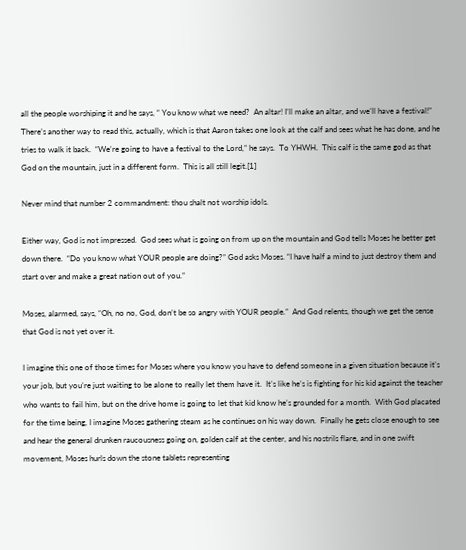all the people worshiping it and he says, “ You know what we need?  An altar! I’ll make an altar, and we’ll have a festival!”  There’s another way to read this, actually, which is that Aaron takes one look at the calf and sees what he has done, and he tries to walk it back.  “We’re going to have a festival to the Lord,” he says.  To YHWH.  This calf is the same god as that God on the mountain, just in a different form.  This is all still legit.[1]

Never mind that number 2 commandment: thou shalt not worship idols.

Either way, God is not impressed.  God sees what is going on from up on the mountain and God tells Moses he better get down there.  “Do you know what YOUR people are doing?” God asks Moses. “I have half a mind to just destroy them and start over and make a great nation out of you.”

Moses, alarmed, says, “Oh, no no, God, don’t be so angry with YOUR people.”  And God relents, though we get the sense that God is not yet over it.

I imagine this one of those times for Moses where you know you have to defend someone in a given situation because it’s your job, but you’re just waiting to be alone to really let them have it.  It’s like he’s is fighting for his kid against the teacher who wants to fail him, but on the drive home is going to let that kid know he’s grounded for a month.  With God placated for the time being, I imagine Moses gathering steam as he continues on his way down.  Finally he gets close enough to see and hear the general drunken raucousness going on, golden calf at the center, and his nostrils flare, and in one swift movement, Moses hurls down the stone tablets representing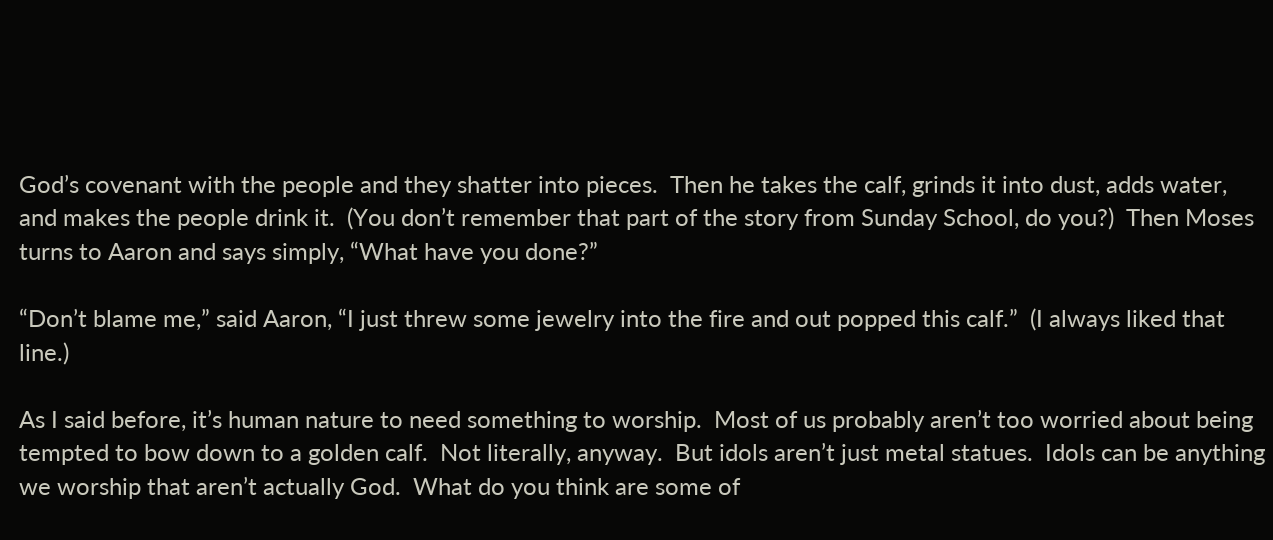God’s covenant with the people and they shatter into pieces.  Then he takes the calf, grinds it into dust, adds water, and makes the people drink it.  (You don’t remember that part of the story from Sunday School, do you?)  Then Moses turns to Aaron and says simply, “What have you done?”

“Don’t blame me,” said Aaron, “I just threw some jewelry into the fire and out popped this calf.”  (I always liked that line.)

As I said before, it’s human nature to need something to worship.  Most of us probably aren’t too worried about being tempted to bow down to a golden calf.  Not literally, anyway.  But idols aren’t just metal statues.  Idols can be anything we worship that aren’t actually God.  What do you think are some of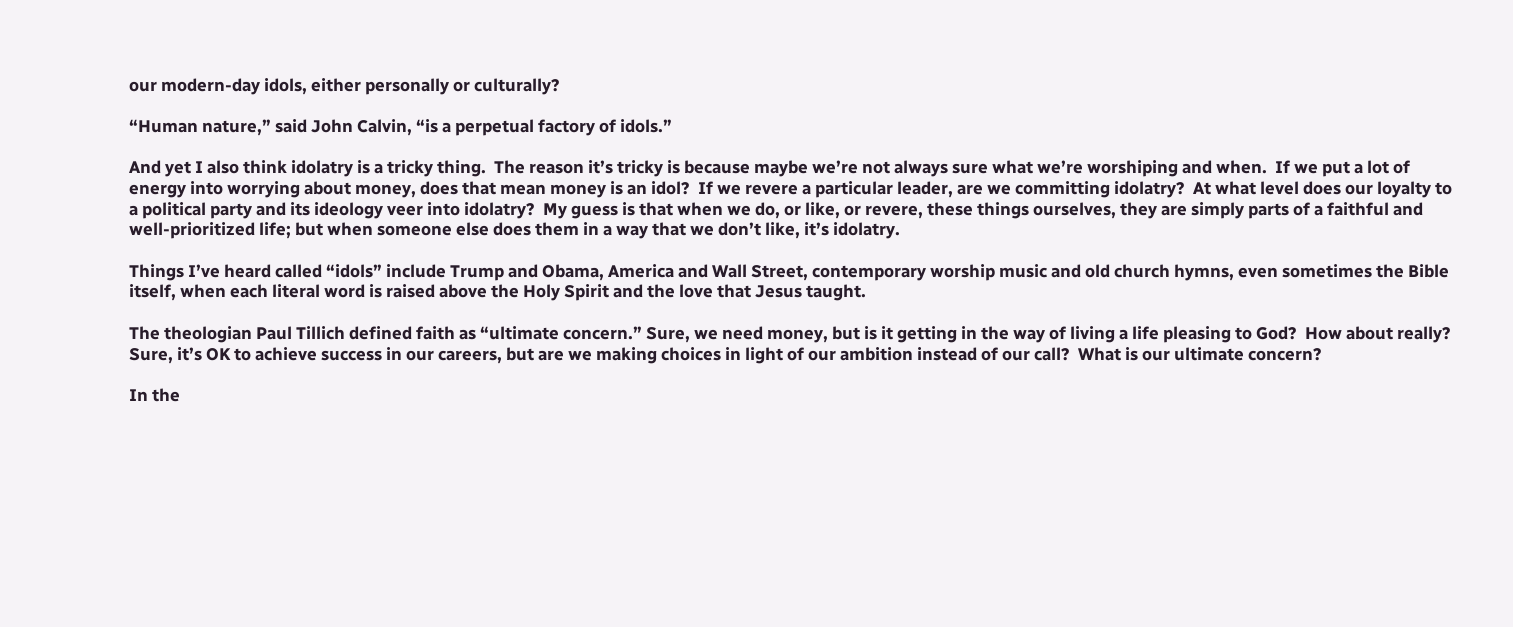our modern-day idols, either personally or culturally?

“Human nature,” said John Calvin, “is a perpetual factory of idols.”

And yet I also think idolatry is a tricky thing.  The reason it’s tricky is because maybe we’re not always sure what we’re worshiping and when.  If we put a lot of energy into worrying about money, does that mean money is an idol?  If we revere a particular leader, are we committing idolatry?  At what level does our loyalty to a political party and its ideology veer into idolatry?  My guess is that when we do, or like, or revere, these things ourselves, they are simply parts of a faithful and well-prioritized life; but when someone else does them in a way that we don’t like, it’s idolatry.

Things I’ve heard called “idols” include Trump and Obama, America and Wall Street, contemporary worship music and old church hymns, even sometimes the Bible itself, when each literal word is raised above the Holy Spirit and the love that Jesus taught.

The theologian Paul Tillich defined faith as “ultimate concern.” Sure, we need money, but is it getting in the way of living a life pleasing to God?  How about really?  Sure, it’s OK to achieve success in our careers, but are we making choices in light of our ambition instead of our call?  What is our ultimate concern?

In the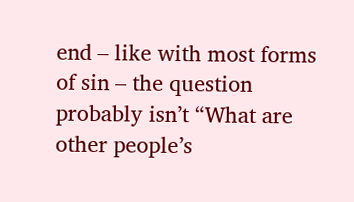end – like with most forms of sin – the question probably isn’t “What are other people’s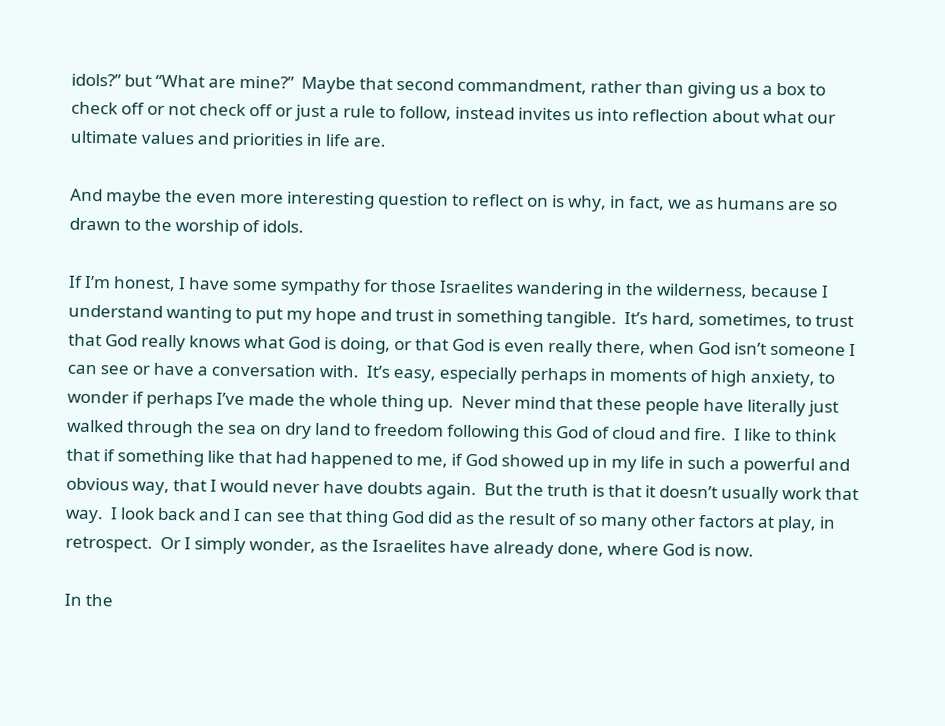idols?” but “What are mine?”  Maybe that second commandment, rather than giving us a box to check off or not check off or just a rule to follow, instead invites us into reflection about what our ultimate values and priorities in life are.

And maybe the even more interesting question to reflect on is why, in fact, we as humans are so drawn to the worship of idols.

If I’m honest, I have some sympathy for those Israelites wandering in the wilderness, because I understand wanting to put my hope and trust in something tangible.  It’s hard, sometimes, to trust that God really knows what God is doing, or that God is even really there, when God isn’t someone I can see or have a conversation with.  It’s easy, especially perhaps in moments of high anxiety, to wonder if perhaps I’ve made the whole thing up.  Never mind that these people have literally just walked through the sea on dry land to freedom following this God of cloud and fire.  I like to think that if something like that had happened to me, if God showed up in my life in such a powerful and obvious way, that I would never have doubts again.  But the truth is that it doesn’t usually work that way.  I look back and I can see that thing God did as the result of so many other factors at play, in retrospect.  Or I simply wonder, as the Israelites have already done, where God is now.

In the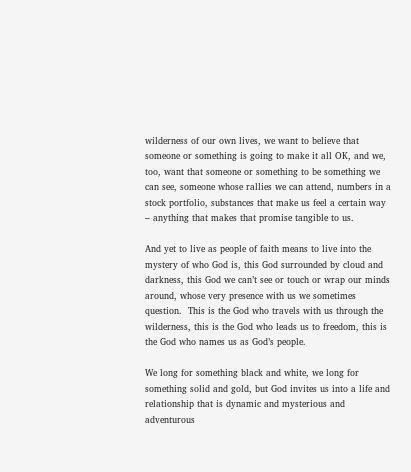wilderness of our own lives, we want to believe that someone or something is going to make it all OK, and we, too, want that someone or something to be something we can see, someone whose rallies we can attend, numbers in a stock portfolio, substances that make us feel a certain way – anything that makes that promise tangible to us.

And yet to live as people of faith means to live into the mystery of who God is, this God surrounded by cloud and darkness, this God we can’t see or touch or wrap our minds around, whose very presence with us we sometimes question.  This is the God who travels with us through the wilderness, this is the God who leads us to freedom, this is the God who names us as God’s people.

We long for something black and white, we long for something solid and gold, but God invites us into a life and relationship that is dynamic and mysterious and adventurous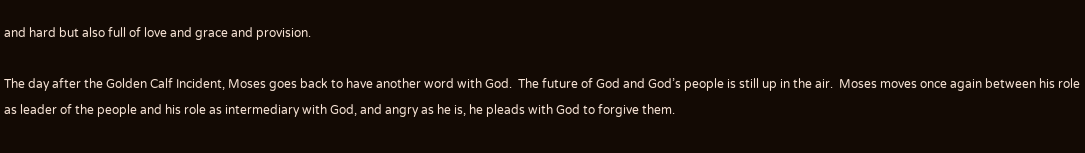and hard but also full of love and grace and provision.

The day after the Golden Calf Incident, Moses goes back to have another word with God.  The future of God and God’s people is still up in the air.  Moses moves once again between his role as leader of the people and his role as intermediary with God, and angry as he is, he pleads with God to forgive them.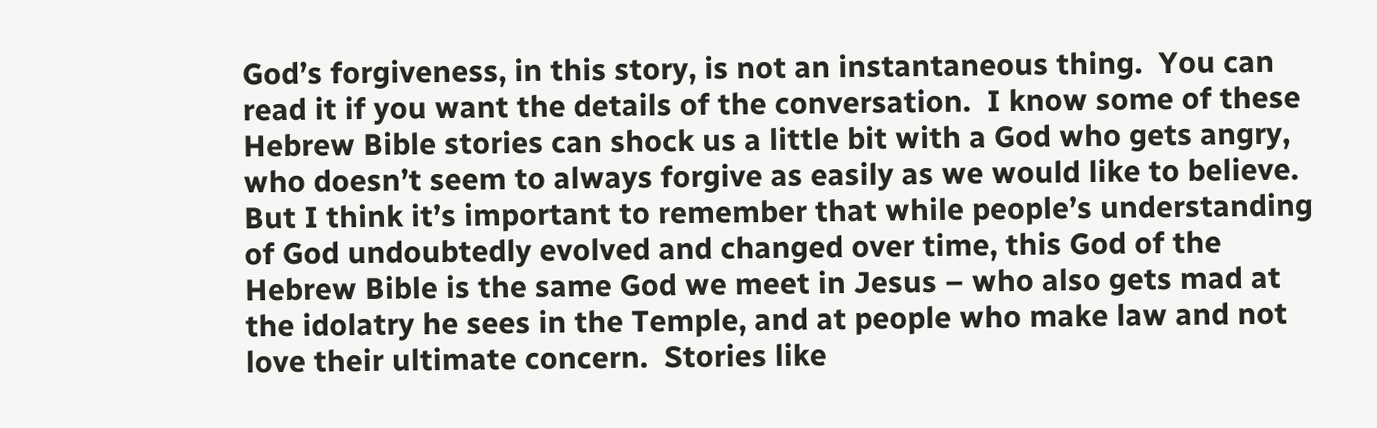God’s forgiveness, in this story, is not an instantaneous thing.  You can read it if you want the details of the conversation.  I know some of these Hebrew Bible stories can shock us a little bit with a God who gets angry, who doesn’t seem to always forgive as easily as we would like to believe.  But I think it’s important to remember that while people’s understanding of God undoubtedly evolved and changed over time, this God of the Hebrew Bible is the same God we meet in Jesus – who also gets mad at the idolatry he sees in the Temple, and at people who make law and not love their ultimate concern.  Stories like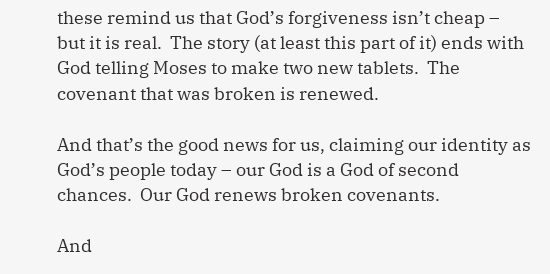these remind us that God’s forgiveness isn’t cheap – but it is real.  The story (at least this part of it) ends with God telling Moses to make two new tablets.  The covenant that was broken is renewed.

And that’s the good news for us, claiming our identity as God’s people today – our God is a God of second chances.  Our God renews broken covenants.

And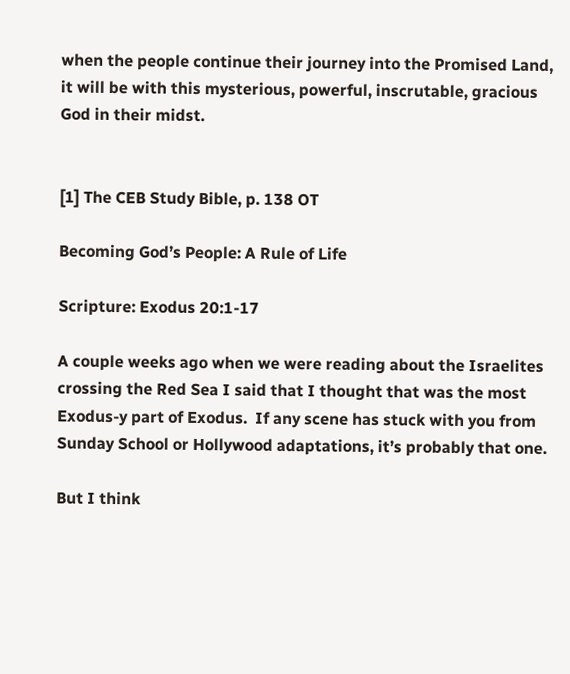when the people continue their journey into the Promised Land, it will be with this mysterious, powerful, inscrutable, gracious God in their midst.


[1] The CEB Study Bible, p. 138 OT

Becoming God’s People: A Rule of Life

Scripture: Exodus 20:1-17

A couple weeks ago when we were reading about the Israelites crossing the Red Sea I said that I thought that was the most Exodus-y part of Exodus.  If any scene has stuck with you from Sunday School or Hollywood adaptations, it’s probably that one.

But I think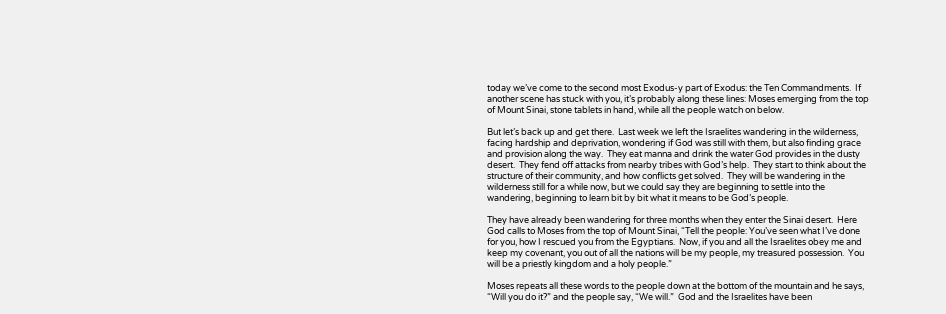today we’ve come to the second most Exodus-y part of Exodus: the Ten Commandments.  If another scene has stuck with you, it’s probably along these lines: Moses emerging from the top of Mount Sinai, stone tablets in hand, while all the people watch on below.

But let’s back up and get there.  Last week we left the Israelites wandering in the wilderness, facing hardship and deprivation, wondering if God was still with them, but also finding grace and provision along the way.  They eat manna and drink the water God provides in the dusty desert.  They fend off attacks from nearby tribes with God’s help.  They start to think about the structure of their community, and how conflicts get solved.  They will be wandering in the wilderness still for a while now, but we could say they are beginning to settle into the wandering, beginning to learn bit by bit what it means to be God’s people.

They have already been wandering for three months when they enter the Sinai desert.  Here God calls to Moses from the top of Mount Sinai, “Tell the people: You’ve seen what I’ve done for you, how I rescued you from the Egyptians.  Now, if you and all the Israelites obey me and keep my covenant, you out of all the nations will be my people, my treasured possession.  You will be a priestly kingdom and a holy people.”

Moses repeats all these words to the people down at the bottom of the mountain and he says, “Will you do it?” and the people say, “We will.”  God and the Israelites have been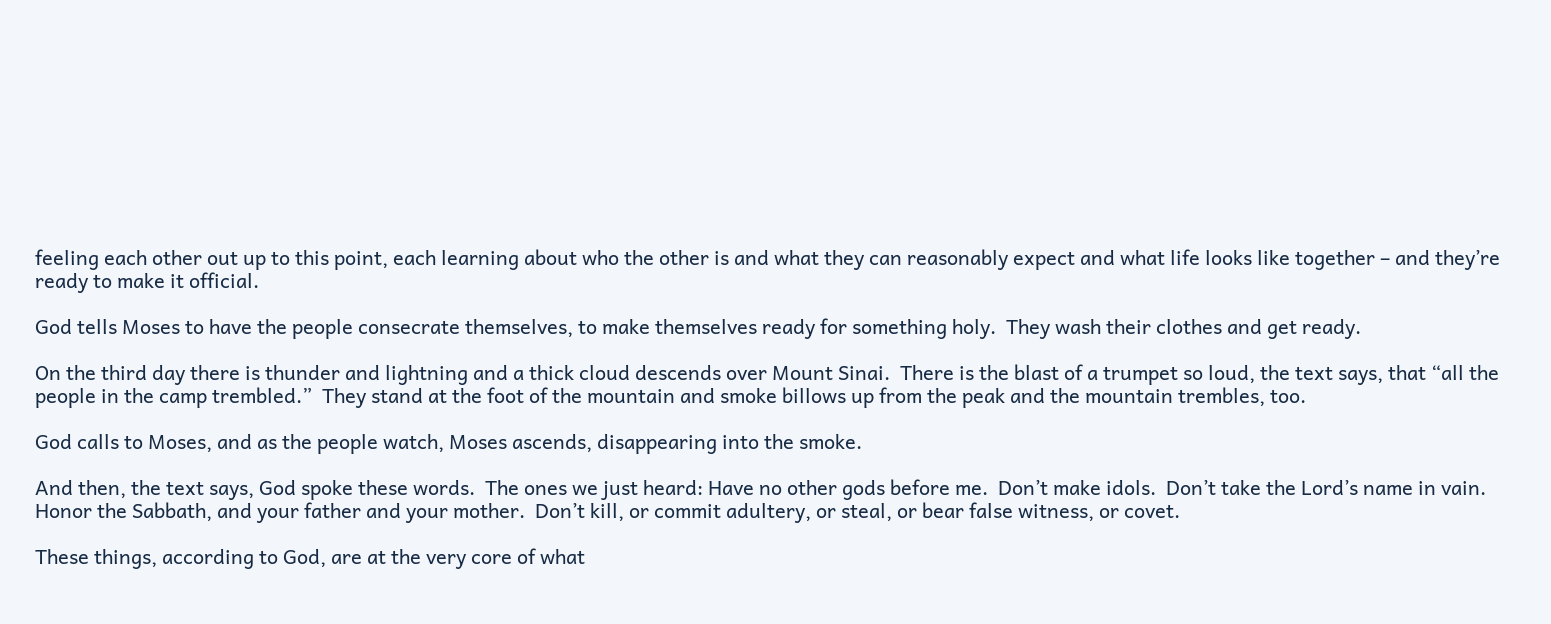feeling each other out up to this point, each learning about who the other is and what they can reasonably expect and what life looks like together – and they’re ready to make it official.

God tells Moses to have the people consecrate themselves, to make themselves ready for something holy.  They wash their clothes and get ready.

On the third day there is thunder and lightning and a thick cloud descends over Mount Sinai.  There is the blast of a trumpet so loud, the text says, that “all the people in the camp trembled.”  They stand at the foot of the mountain and smoke billows up from the peak and the mountain trembles, too.

God calls to Moses, and as the people watch, Moses ascends, disappearing into the smoke.

And then, the text says, God spoke these words.  The ones we just heard: Have no other gods before me.  Don’t make idols.  Don’t take the Lord’s name in vain.  Honor the Sabbath, and your father and your mother.  Don’t kill, or commit adultery, or steal, or bear false witness, or covet.

These things, according to God, are at the very core of what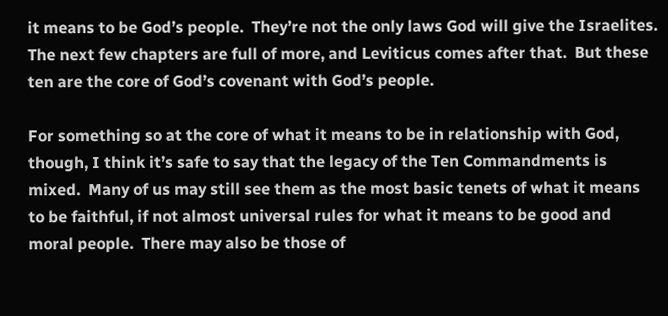it means to be God’s people.  They’re not the only laws God will give the Israelites.  The next few chapters are full of more, and Leviticus comes after that.  But these ten are the core of God’s covenant with God’s people.

For something so at the core of what it means to be in relationship with God, though, I think it’s safe to say that the legacy of the Ten Commandments is mixed.  Many of us may still see them as the most basic tenets of what it means to be faithful, if not almost universal rules for what it means to be good and moral people.  There may also be those of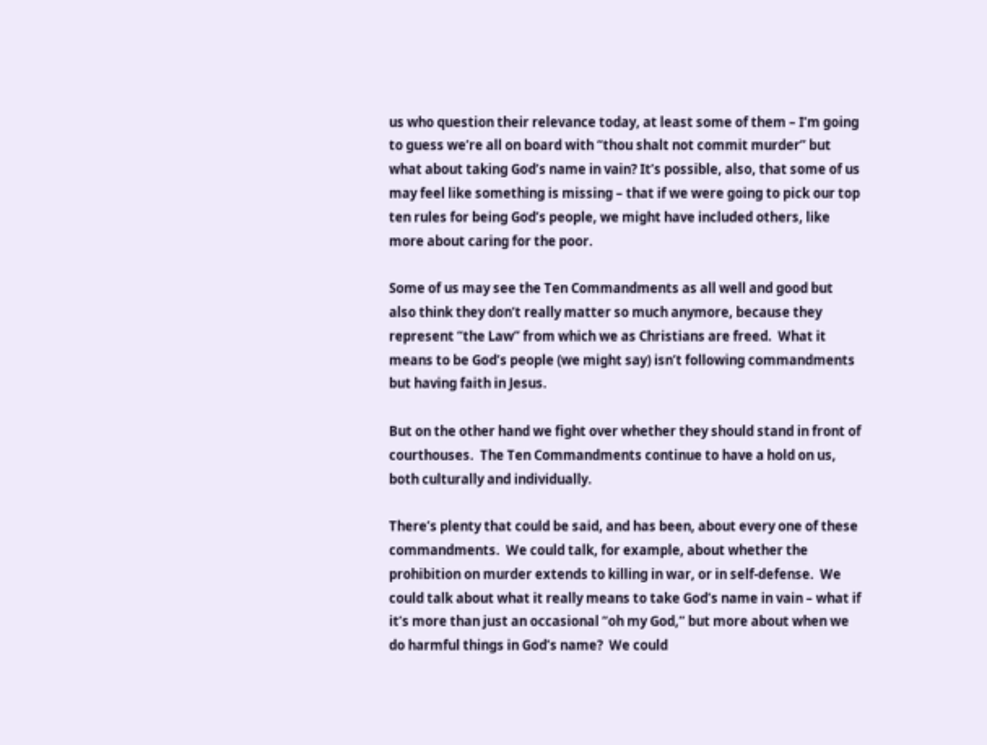us who question their relevance today, at least some of them – I’m going to guess we’re all on board with “thou shalt not commit murder” but what about taking God’s name in vain? It’s possible, also, that some of us may feel like something is missing – that if we were going to pick our top ten rules for being God’s people, we might have included others, like more about caring for the poor.

Some of us may see the Ten Commandments as all well and good but also think they don’t really matter so much anymore, because they represent “the Law” from which we as Christians are freed.  What it means to be God’s people (we might say) isn’t following commandments but having faith in Jesus.

But on the other hand we fight over whether they should stand in front of courthouses.  The Ten Commandments continue to have a hold on us, both culturally and individually.

There’s plenty that could be said, and has been, about every one of these commandments.  We could talk, for example, about whether the prohibition on murder extends to killing in war, or in self-defense.  We could talk about what it really means to take God’s name in vain – what if it’s more than just an occasional “oh my God,” but more about when we do harmful things in God’s name?  We could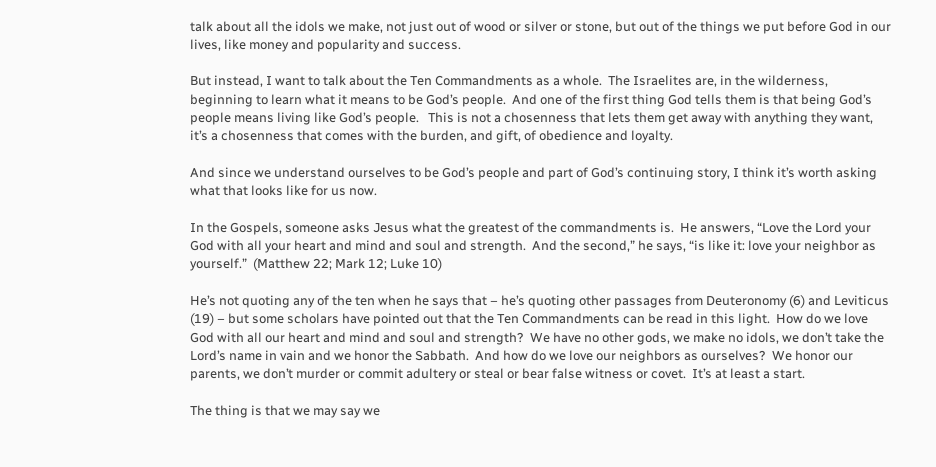talk about all the idols we make, not just out of wood or silver or stone, but out of the things we put before God in our lives, like money and popularity and success.

But instead, I want to talk about the Ten Commandments as a whole.  The Israelites are, in the wilderness, beginning to learn what it means to be God’s people.  And one of the first thing God tells them is that being God’s people means living like God’s people.   This is not a chosenness that lets them get away with anything they want, it’s a chosenness that comes with the burden, and gift, of obedience and loyalty.

And since we understand ourselves to be God’s people and part of God’s continuing story, I think it’s worth asking what that looks like for us now.

In the Gospels, someone asks Jesus what the greatest of the commandments is.  He answers, “Love the Lord your God with all your heart and mind and soul and strength.  And the second,” he says, “is like it: love your neighbor as yourself.”  (Matthew 22; Mark 12; Luke 10)

He’s not quoting any of the ten when he says that – he’s quoting other passages from Deuteronomy (6) and Leviticus (19) – but some scholars have pointed out that the Ten Commandments can be read in this light.  How do we love God with all our heart and mind and soul and strength?  We have no other gods, we make no idols, we don’t take the Lord’s name in vain and we honor the Sabbath.  And how do we love our neighbors as ourselves?  We honor our parents, we don’t murder or commit adultery or steal or bear false witness or covet.  It’s at least a start.

The thing is that we may say we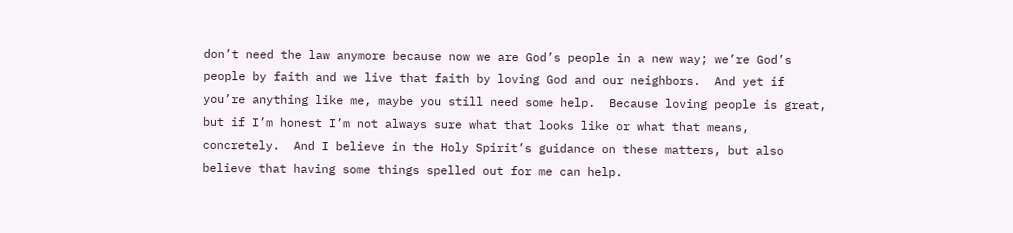don’t need the law anymore because now we are God’s people in a new way; we’re God’s people by faith and we live that faith by loving God and our neighbors.  And yet if you’re anything like me, maybe you still need some help.  Because loving people is great, but if I’m honest I’m not always sure what that looks like or what that means, concretely.  And I believe in the Holy Spirit’s guidance on these matters, but also believe that having some things spelled out for me can help.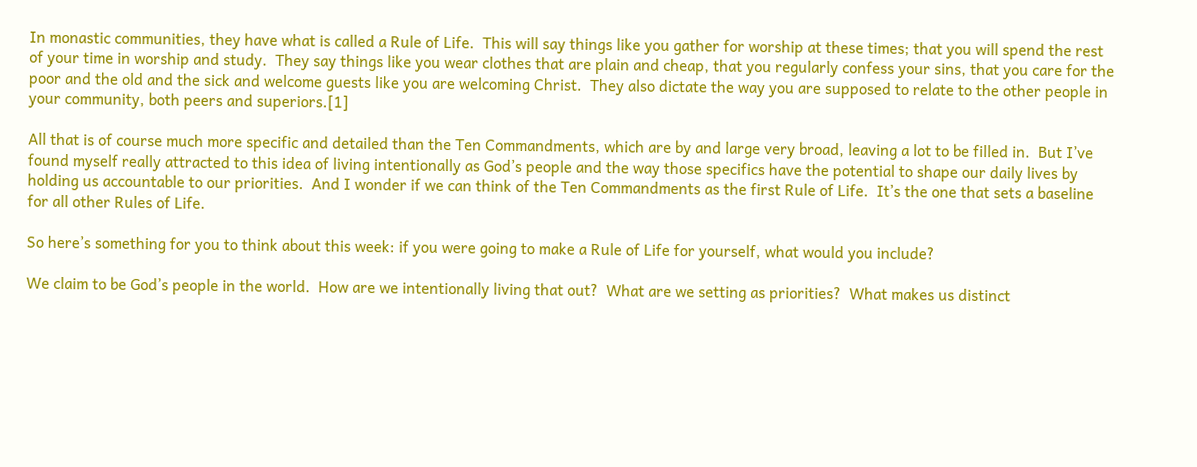In monastic communities, they have what is called a Rule of Life.  This will say things like you gather for worship at these times; that you will spend the rest of your time in worship and study.  They say things like you wear clothes that are plain and cheap, that you regularly confess your sins, that you care for the poor and the old and the sick and welcome guests like you are welcoming Christ.  They also dictate the way you are supposed to relate to the other people in your community, both peers and superiors.[1]

All that is of course much more specific and detailed than the Ten Commandments, which are by and large very broad, leaving a lot to be filled in.  But I’ve found myself really attracted to this idea of living intentionally as God’s people and the way those specifics have the potential to shape our daily lives by holding us accountable to our priorities.  And I wonder if we can think of the Ten Commandments as the first Rule of Life.  It’s the one that sets a baseline for all other Rules of Life.

So here’s something for you to think about this week: if you were going to make a Rule of Life for yourself, what would you include?

We claim to be God’s people in the world.  How are we intentionally living that out?  What are we setting as priorities?  What makes us distinct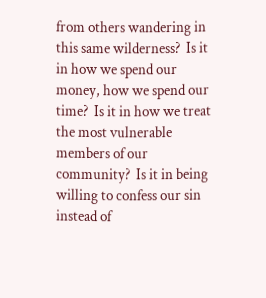from others wandering in this same wilderness?  Is it in how we spend our money, how we spend our time?  Is it in how we treat the most vulnerable members of our community?  Is it in being willing to confess our sin instead of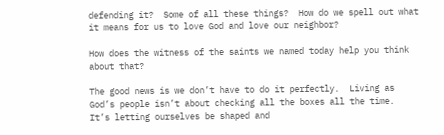defending it?  Some of all these things?  How do we spell out what it means for us to love God and love our neighbor?

How does the witness of the saints we named today help you think about that?

The good news is we don’t have to do it perfectly.  Living as God’s people isn’t about checking all the boxes all the time.  It’s letting ourselves be shaped and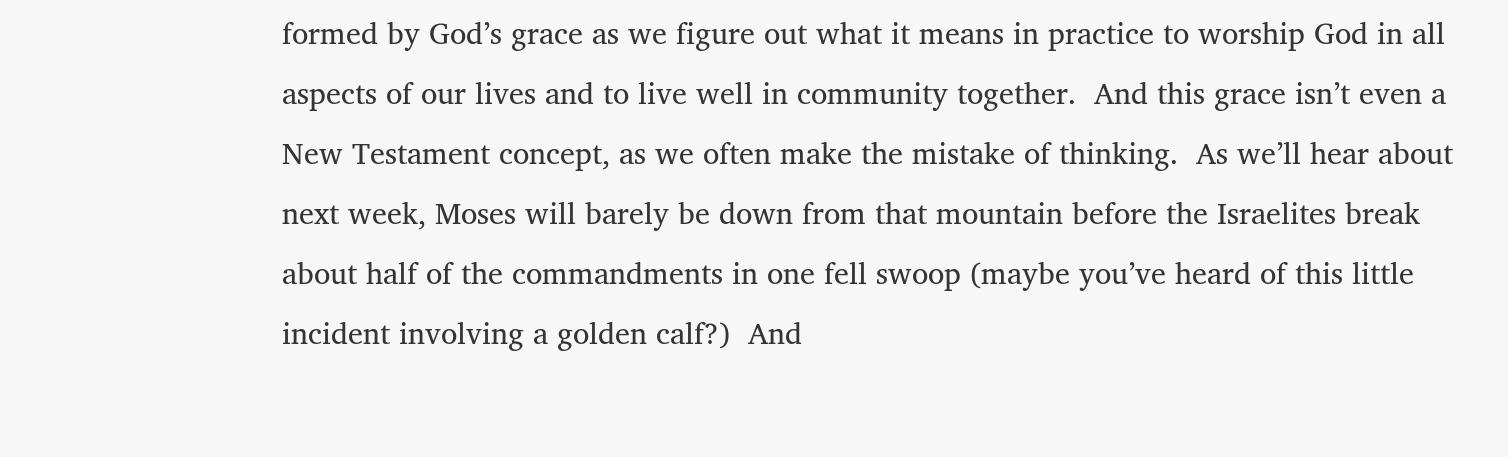formed by God’s grace as we figure out what it means in practice to worship God in all aspects of our lives and to live well in community together.  And this grace isn’t even a New Testament concept, as we often make the mistake of thinking.  As we’ll hear about next week, Moses will barely be down from that mountain before the Israelites break about half of the commandments in one fell swoop (maybe you’ve heard of this little incident involving a golden calf?)  And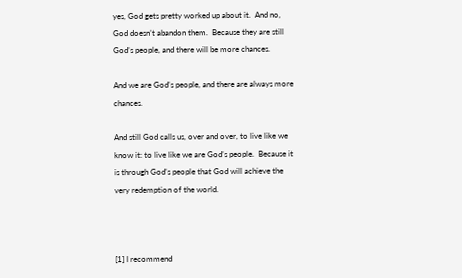yes, God gets pretty worked up about it.  And no, God doesn’t abandon them.  Because they are still God’s people, and there will be more chances.

And we are God’s people, and there are always more chances.

And still God calls us, over and over, to live like we know it: to live like we are God’s people.  Because it is through God’s people that God will achieve the very redemption of the world.



[1] I recommend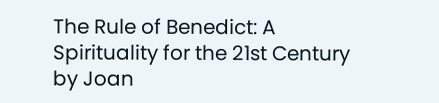The Rule of Benedict: A Spirituality for the 21st Century by Joan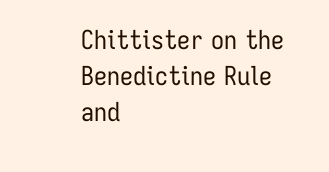Chittister on the Benedictine Rule and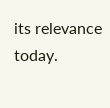its relevance today.